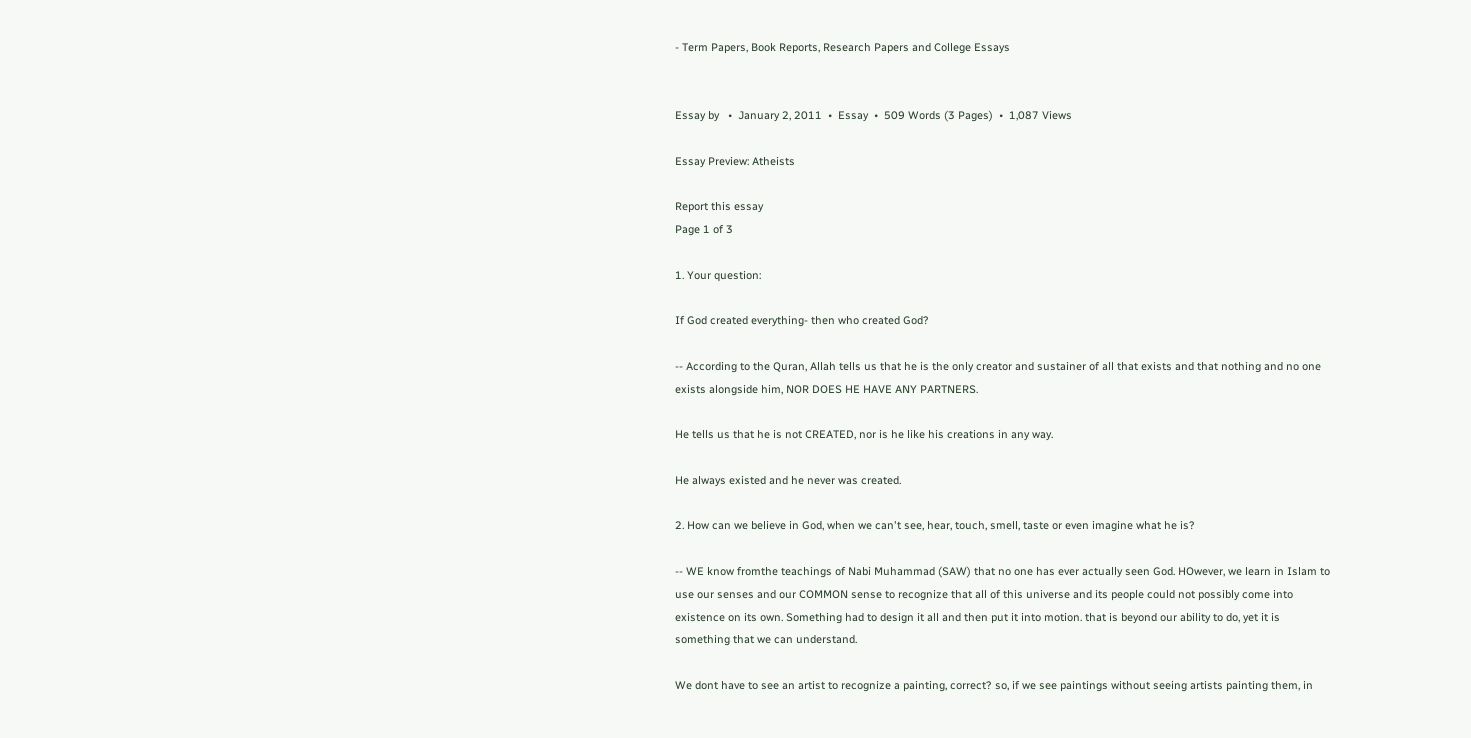- Term Papers, Book Reports, Research Papers and College Essays


Essay by   •  January 2, 2011  •  Essay  •  509 Words (3 Pages)  •  1,087 Views

Essay Preview: Atheists

Report this essay
Page 1 of 3

1. Your question:

If God created everything- then who created God?

-- According to the Quran, Allah tells us that he is the only creator and sustainer of all that exists and that nothing and no one exists alongside him, NOR DOES HE HAVE ANY PARTNERS.

He tells us that he is not CREATED, nor is he like his creations in any way.

He always existed and he never was created.

2. How can we believe in God, when we can't see, hear, touch, smell, taste or even imagine what he is?

-- WE know fromthe teachings of Nabi Muhammad (SAW) that no one has ever actually seen God. HOwever, we learn in Islam to use our senses and our COMMON sense to recognize that all of this universe and its people could not possibly come into existence on its own. Something had to design it all and then put it into motion. that is beyond our ability to do, yet it is something that we can understand.

We dont have to see an artist to recognize a painting, correct? so, if we see paintings without seeing artists painting them, in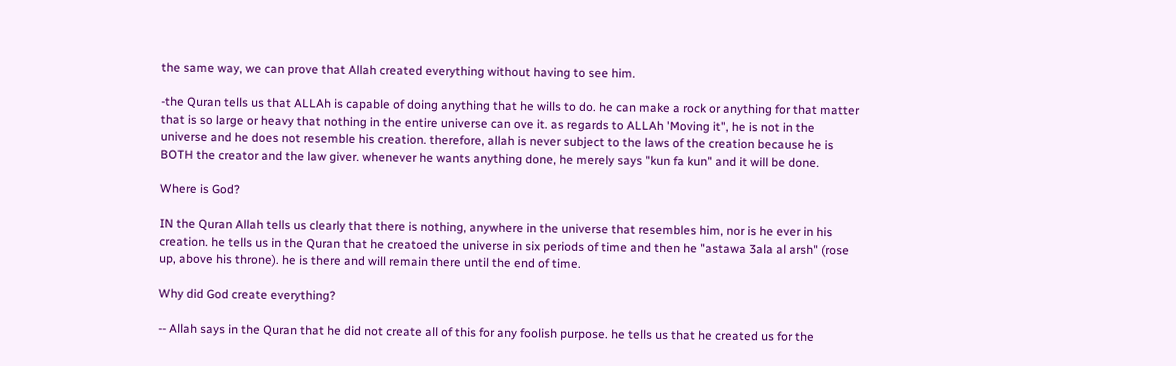the same way, we can prove that Allah created everything without having to see him.

-the Quran tells us that ALLAh is capable of doing anything that he wills to do. he can make a rock or anything for that matter that is so large or heavy that nothing in the entire universe can ove it. as regards to ALLAh 'Moving it", he is not in the universe and he does not resemble his creation. therefore, allah is never subject to the laws of the creation because he is BOTH the creator and the law giver. whenever he wants anything done, he merely says "kun fa kun" and it will be done.

Where is God?

IN the Quran Allah tells us clearly that there is nothing, anywhere in the universe that resembles him, nor is he ever in his creation. he tells us in the Quran that he creatoed the universe in six periods of time and then he "astawa 3ala al arsh" (rose up, above his throne). he is there and will remain there until the end of time.

Why did God create everything?

-- Allah says in the Quran that he did not create all of this for any foolish purpose. he tells us that he created us for the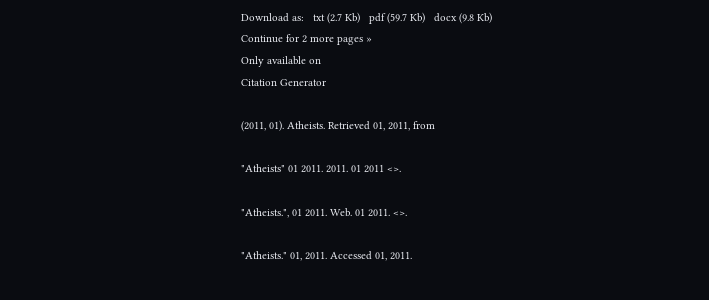Download as:   txt (2.7 Kb)   pdf (59.7 Kb)   docx (9.8 Kb)
Continue for 2 more pages »
Only available on
Citation Generator

(2011, 01). Atheists. Retrieved 01, 2011, from

"Atheists" 01 2011. 2011. 01 2011 <>.

"Atheists.", 01 2011. Web. 01 2011. <>.

"Atheists." 01, 2011. Accessed 01, 2011.